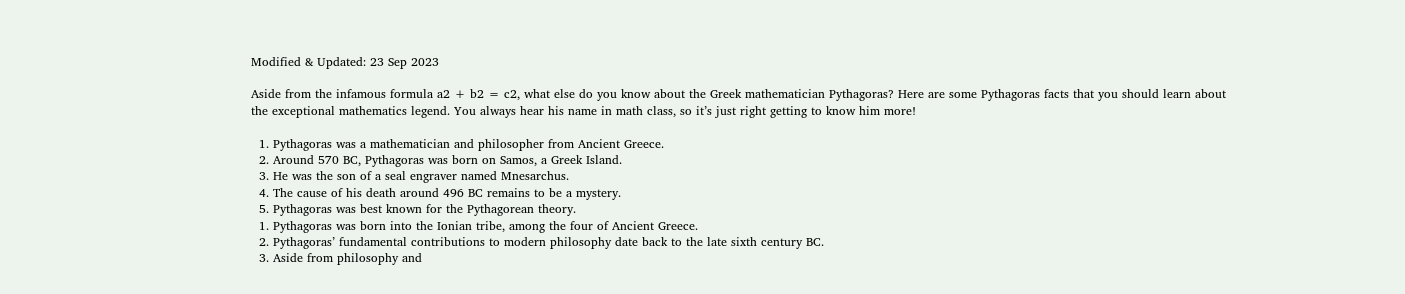Modified & Updated: 23 Sep 2023

Aside from the infamous formula a2 + b2 = c2, what else do you know about the Greek mathematician Pythagoras? Here are some Pythagoras facts that you should learn about the exceptional mathematics legend. You always hear his name in math class, so it’s just right getting to know him more!

  1. Pythagoras was a mathematician and philosopher from Ancient Greece.
  2. Around 570 BC, Pythagoras was born on Samos, a Greek Island.
  3. He was the son of a seal engraver named Mnesarchus.
  4. The cause of his death around 496 BC remains to be a mystery.
  5. Pythagoras was best known for the Pythagorean theory.
  1. Pythagoras was born into the Ionian tribe, among the four of Ancient Greece.
  2. Pythagoras’ fundamental contributions to modern philosophy date back to the late sixth century BC.
  3. Aside from philosophy and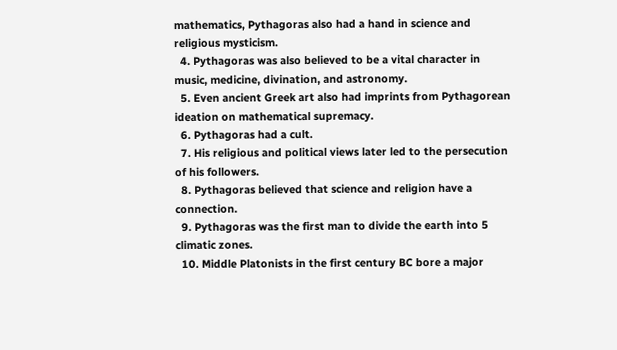mathematics, Pythagoras also had a hand in science and religious mysticism.
  4. Pythagoras was also believed to be a vital character in music, medicine, divination, and astronomy.
  5. Even ancient Greek art also had imprints from Pythagorean ideation on mathematical supremacy.
  6. Pythagoras had a cult.
  7. His religious and political views later led to the persecution of his followers.
  8. Pythagoras believed that science and religion have a connection.
  9. Pythagoras was the first man to divide the earth into 5 climatic zones.
  10. Middle Platonists in the first century BC bore a major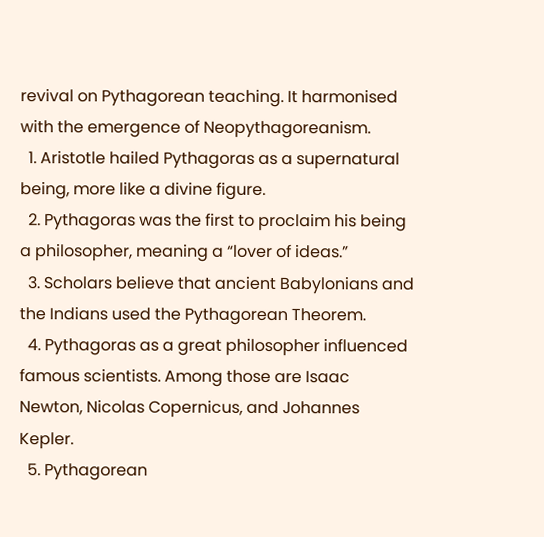revival on Pythagorean teaching. It harmonised with the emergence of Neopythagoreanism.
  1. Aristotle hailed Pythagoras as a supernatural being, more like a divine figure.
  2. Pythagoras was the first to proclaim his being a philosopher, meaning a “lover of ideas.”
  3. Scholars believe that ancient Babylonians and the Indians used the Pythagorean Theorem.
  4. Pythagoras as a great philosopher influenced famous scientists. Among those are Isaac Newton, Nicolas Copernicus, and Johannes Kepler.
  5. Pythagorean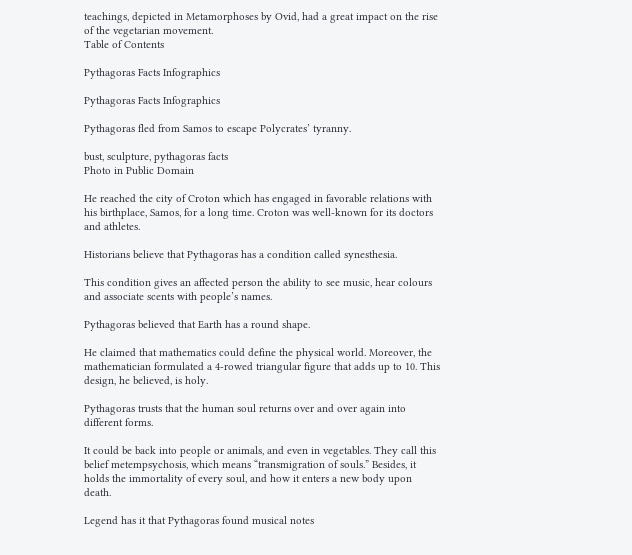teachings, depicted in Metamorphoses by Ovid, had a great impact on the rise of the vegetarian movement.
Table of Contents

Pythagoras Facts Infographics

Pythagoras Facts Infographics

Pythagoras fled from Samos to escape Polycrates’ tyranny.

bust, sculpture, pythagoras facts
Photo in Public Domain

He reached the city of Croton which has engaged in favorable relations with his birthplace, Samos, for a long time. Croton was well-known for its doctors and athletes.

Historians believe that Pythagoras has a condition called synesthesia.

This condition gives an affected person the ability to see music, hear colours and associate scents with people’s names.

Pythagoras believed that Earth has a round shape.

He claimed that mathematics could define the physical world. Moreover, the mathematician formulated a 4-rowed triangular figure that adds up to 10. This design, he believed, is holy.

Pythagoras trusts that the human soul returns over and over again into different forms.

It could be back into people or animals, and even in vegetables. They call this belief metempsychosis, which means “transmigration of souls.” Besides, it holds the immortality of every soul, and how it enters a new body upon death.

Legend has it that Pythagoras found musical notes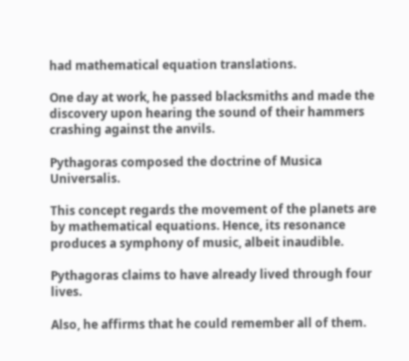had mathematical equation translations.

One day at work, he passed blacksmiths and made the discovery upon hearing the sound of their hammers crashing against the anvils.

Pythagoras composed the doctrine of Musica Universalis.

This concept regards the movement of the planets are by mathematical equations. Hence, its resonance produces a symphony of music, albeit inaudible.

Pythagoras claims to have already lived through four lives.

Also, he affirms that he could remember all of them.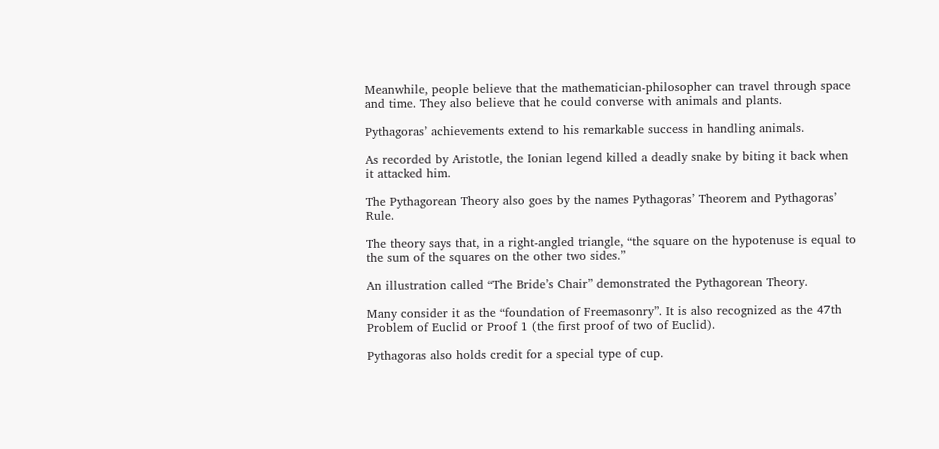Meanwhile, people believe that the mathematician-philosopher can travel through space and time. They also believe that he could converse with animals and plants.

Pythagoras’ achievements extend to his remarkable success in handling animals.

As recorded by Aristotle, the Ionian legend killed a deadly snake by biting it back when it attacked him.

The Pythagorean Theory also goes by the names Pythagoras’ Theorem and Pythagoras’ Rule.

The theory says that, in a right-angled triangle, “the square on the hypotenuse is equal to the sum of the squares on the other two sides.”

An illustration called “The Bride’s Chair” demonstrated the Pythagorean Theory.

Many consider it as the “foundation of Freemasonry”. It is also recognized as the 47th Problem of Euclid or Proof 1 (the first proof of two of Euclid).

Pythagoras also holds credit for a special type of cup.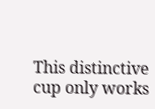This distinctive cup only works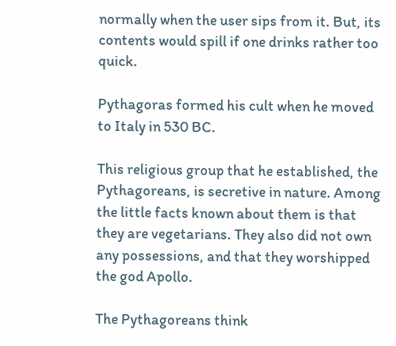normally when the user sips from it. But, its contents would spill if one drinks rather too quick.

Pythagoras formed his cult when he moved to Italy in 530 BC.

This religious group that he established, the Pythagoreans, is secretive in nature. Among the little facts known about them is that they are vegetarians. They also did not own any possessions, and that they worshipped the god Apollo.

The Pythagoreans think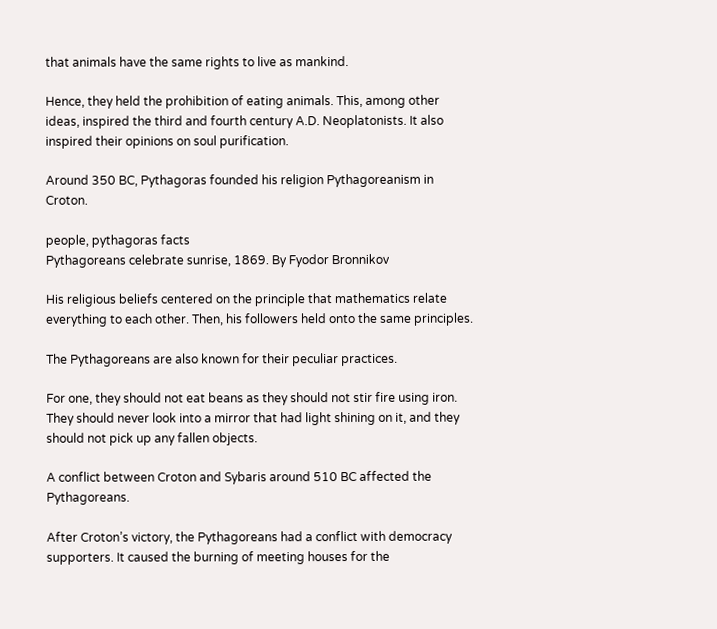that animals have the same rights to live as mankind.

Hence, they held the prohibition of eating animals. This, among other ideas, inspired the third and fourth century A.D. Neoplatonists. It also inspired their opinions on soul purification.

Around 350 BC, Pythagoras founded his religion Pythagoreanism in Croton.

people, pythagoras facts
Pythagoreans celebrate sunrise, 1869. By Fyodor Bronnikov

His religious beliefs centered on the principle that mathematics relate everything to each other. Then, his followers held onto the same principles.

The Pythagoreans are also known for their peculiar practices.

For one, they should not eat beans as they should not stir fire using iron. They should never look into a mirror that had light shining on it, and they should not pick up any fallen objects.

A conflict between Croton and Sybaris around 510 BC affected the Pythagoreans.

After Croton’s victory, the Pythagoreans had a conflict with democracy supporters. It caused the burning of meeting houses for the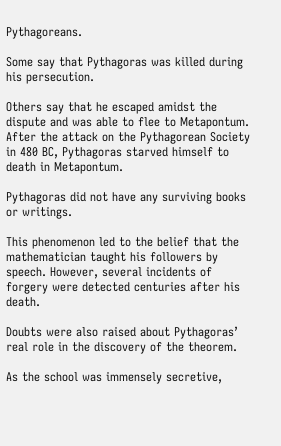Pythagoreans.

Some say that Pythagoras was killed during his persecution.

Others say that he escaped amidst the dispute and was able to flee to Metapontum. After the attack on the Pythagorean Society in 480 BC, Pythagoras starved himself to death in Metapontum.

Pythagoras did not have any surviving books or writings.

This phenomenon led to the belief that the mathematician taught his followers by speech. However, several incidents of forgery were detected centuries after his death.

Doubts were also raised about Pythagoras’ real role in the discovery of the theorem.

As the school was immensely secretive,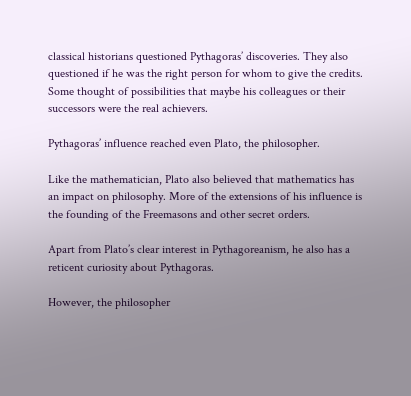classical historians questioned Pythagoras’ discoveries. They also questioned if he was the right person for whom to give the credits. Some thought of possibilities that maybe his colleagues or their successors were the real achievers.

Pythagoras’ influence reached even Plato, the philosopher.

Like the mathematician, Plato also believed that mathematics has an impact on philosophy. More of the extensions of his influence is the founding of the Freemasons and other secret orders.

Apart from Plato’s clear interest in Pythagoreanism, he also has a reticent curiosity about Pythagoras.

However, the philosopher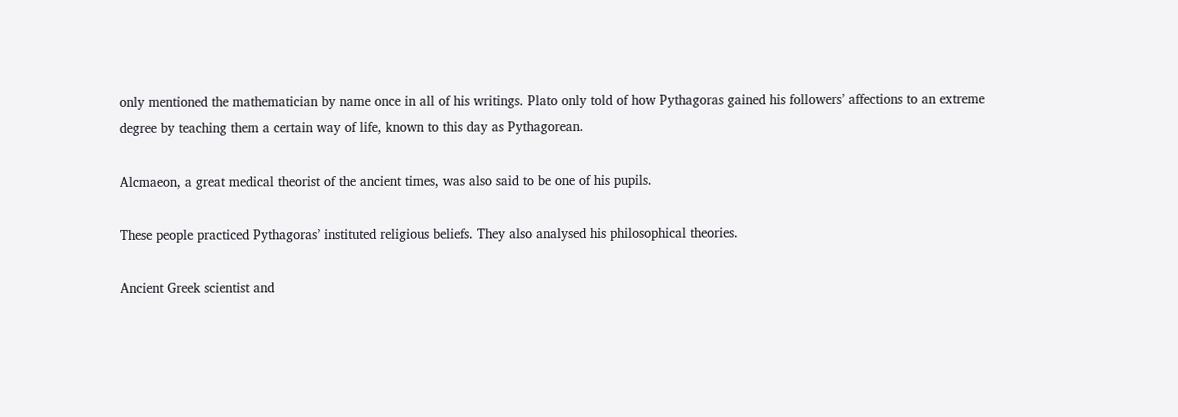only mentioned the mathematician by name once in all of his writings. Plato only told of how Pythagoras gained his followers’ affections to an extreme degree by teaching them a certain way of life, known to this day as Pythagorean.

Alcmaeon, a great medical theorist of the ancient times, was also said to be one of his pupils.

These people practiced Pythagoras’ instituted religious beliefs. They also analysed his philosophical theories.

Ancient Greek scientist and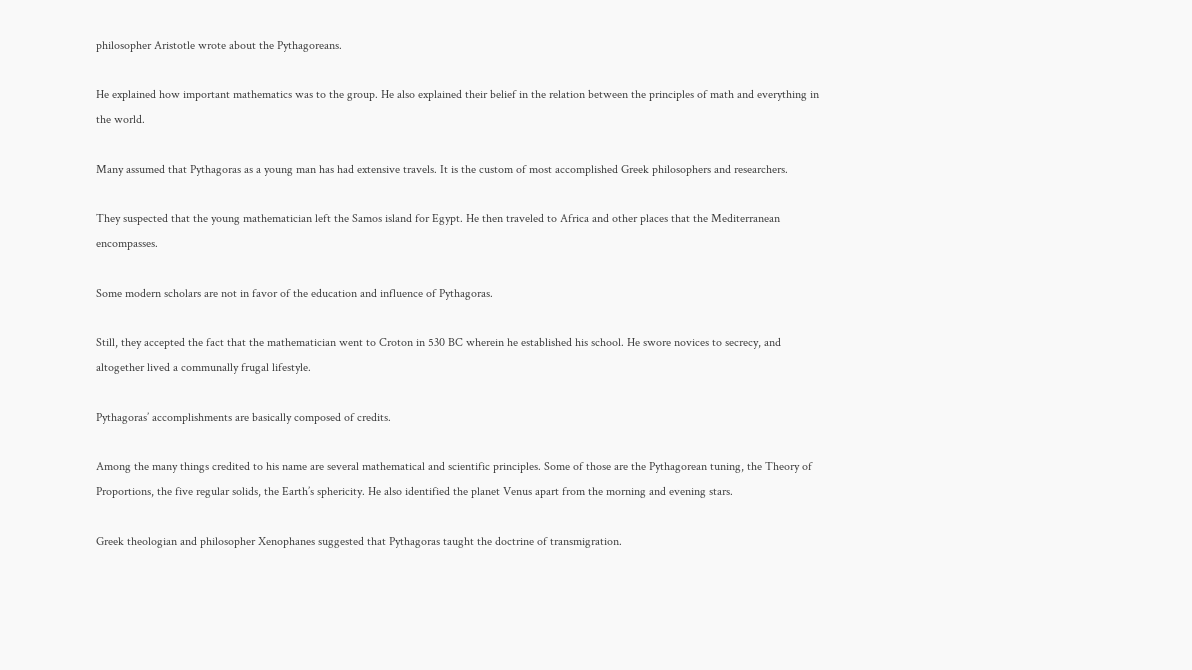philosopher Aristotle wrote about the Pythagoreans.

He explained how important mathematics was to the group. He also explained their belief in the relation between the principles of math and everything in the world.

Many assumed that Pythagoras as a young man has had extensive travels. It is the custom of most accomplished Greek philosophers and researchers.

They suspected that the young mathematician left the Samos island for Egypt. He then traveled to Africa and other places that the Mediterranean encompasses.

Some modern scholars are not in favor of the education and influence of Pythagoras.

Still, they accepted the fact that the mathematician went to Croton in 530 BC wherein he established his school. He swore novices to secrecy, and altogether lived a communally frugal lifestyle.

Pythagoras’ accomplishments are basically composed of credits.

Among the many things credited to his name are several mathematical and scientific principles. Some of those are the Pythagorean tuning, the Theory of Proportions, the five regular solids, the Earth’s sphericity. He also identified the planet Venus apart from the morning and evening stars.

Greek theologian and philosopher Xenophanes suggested that Pythagoras taught the doctrine of transmigration.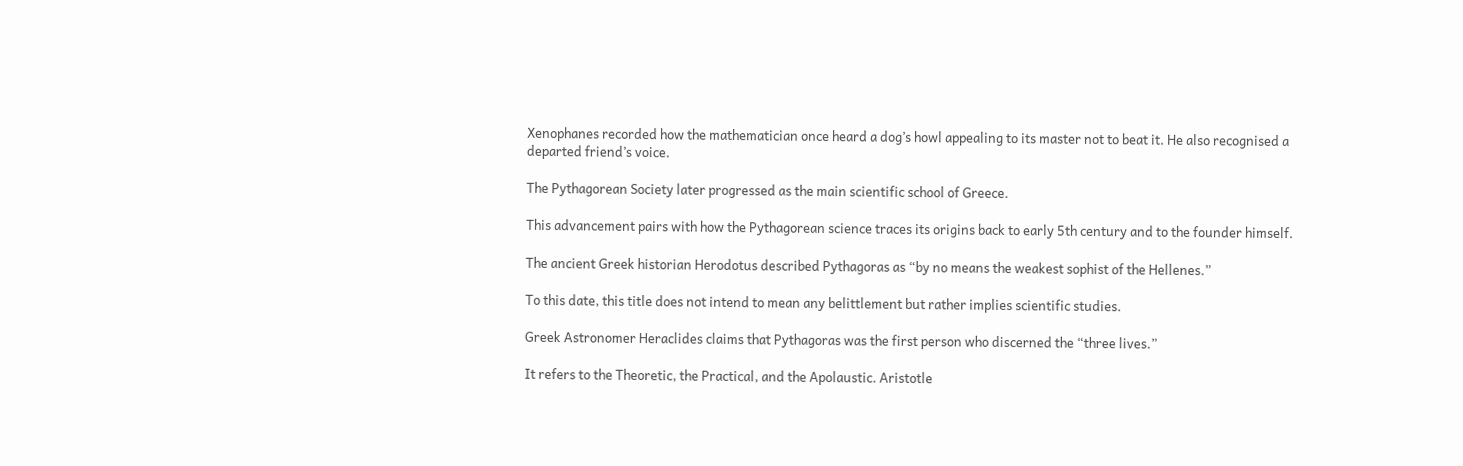Xenophanes recorded how the mathematician once heard a dog’s howl appealing to its master not to beat it. He also recognised a departed friend’s voice.

The Pythagorean Society later progressed as the main scientific school of Greece.

This advancement pairs with how the Pythagorean science traces its origins back to early 5th century and to the founder himself.

The ancient Greek historian Herodotus described Pythagoras as “by no means the weakest sophist of the Hellenes.”

To this date, this title does not intend to mean any belittlement but rather implies scientific studies.

Greek Astronomer Heraclides claims that Pythagoras was the first person who discerned the “three lives.”

It refers to the Theoretic, the Practical, and the Apolaustic. Aristotle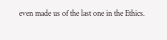even made us of the last one in the Ethics.